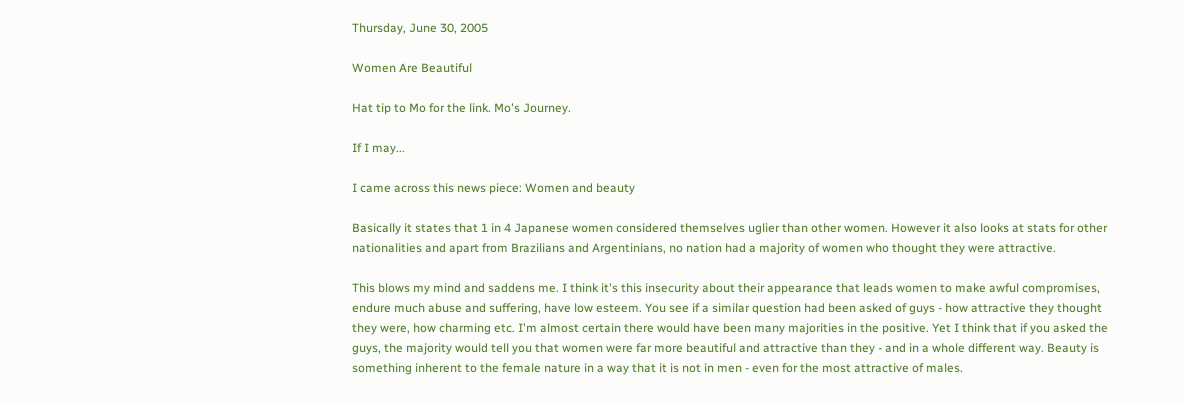Thursday, June 30, 2005

Women Are Beautiful

Hat tip to Mo for the link. Mo's Journey.

If I may...

I came across this news piece: Women and beauty

Basically it states that 1 in 4 Japanese women considered themselves uglier than other women. However it also looks at stats for other nationalities and apart from Brazilians and Argentinians, no nation had a majority of women who thought they were attractive.

This blows my mind and saddens me. I think it's this insecurity about their appearance that leads women to make awful compromises, endure much abuse and suffering, have low esteem. You see if a similar question had been asked of guys - how attractive they thought they were, how charming etc. I'm almost certain there would have been many majorities in the positive. Yet I think that if you asked the guys, the majority would tell you that women were far more beautiful and attractive than they - and in a whole different way. Beauty is something inherent to the female nature in a way that it is not in men - even for the most attractive of males.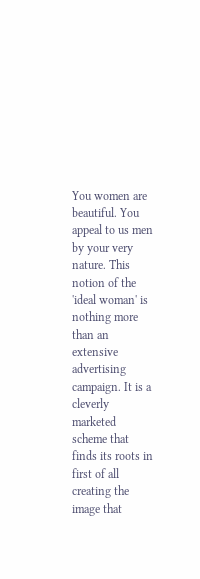You women are beautiful. You appeal to us men by your very nature. This notion of the 'ideal woman' is nothing more than an extensive advertising campaign. It is a cleverly marketed scheme that finds its roots in first of all creating the image that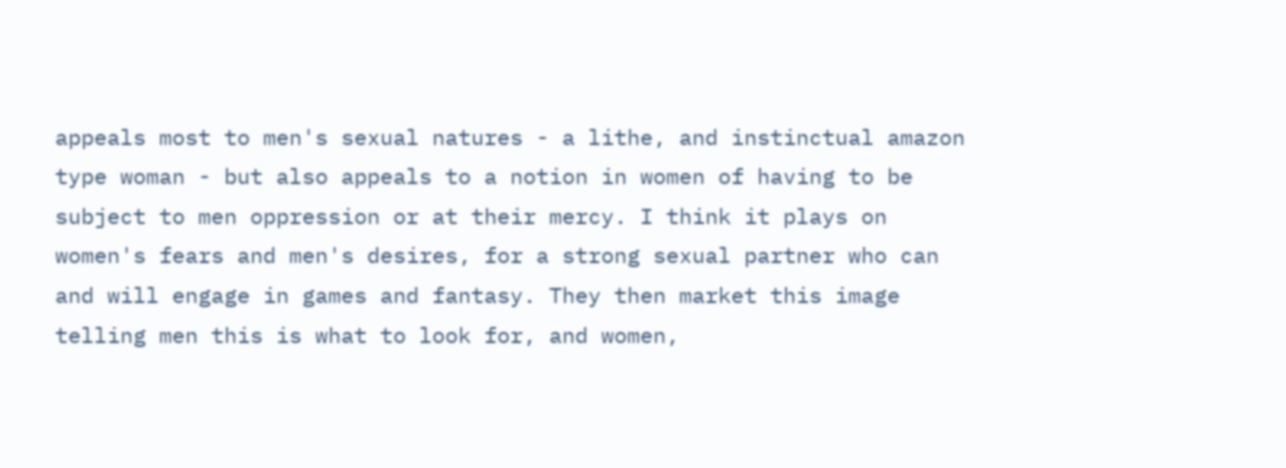appeals most to men's sexual natures - a lithe, and instinctual amazon type woman - but also appeals to a notion in women of having to be subject to men oppression or at their mercy. I think it plays on women's fears and men's desires, for a strong sexual partner who can and will engage in games and fantasy. They then market this image telling men this is what to look for, and women,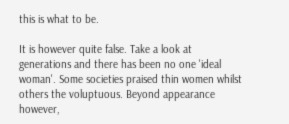this is what to be.

It is however quite false. Take a look at generations and there has been no one 'ideal woman'. Some societies praised thin women whilst others the voluptuous. Beyond appearance however,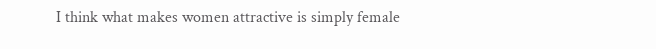I think what makes women attractive is simply female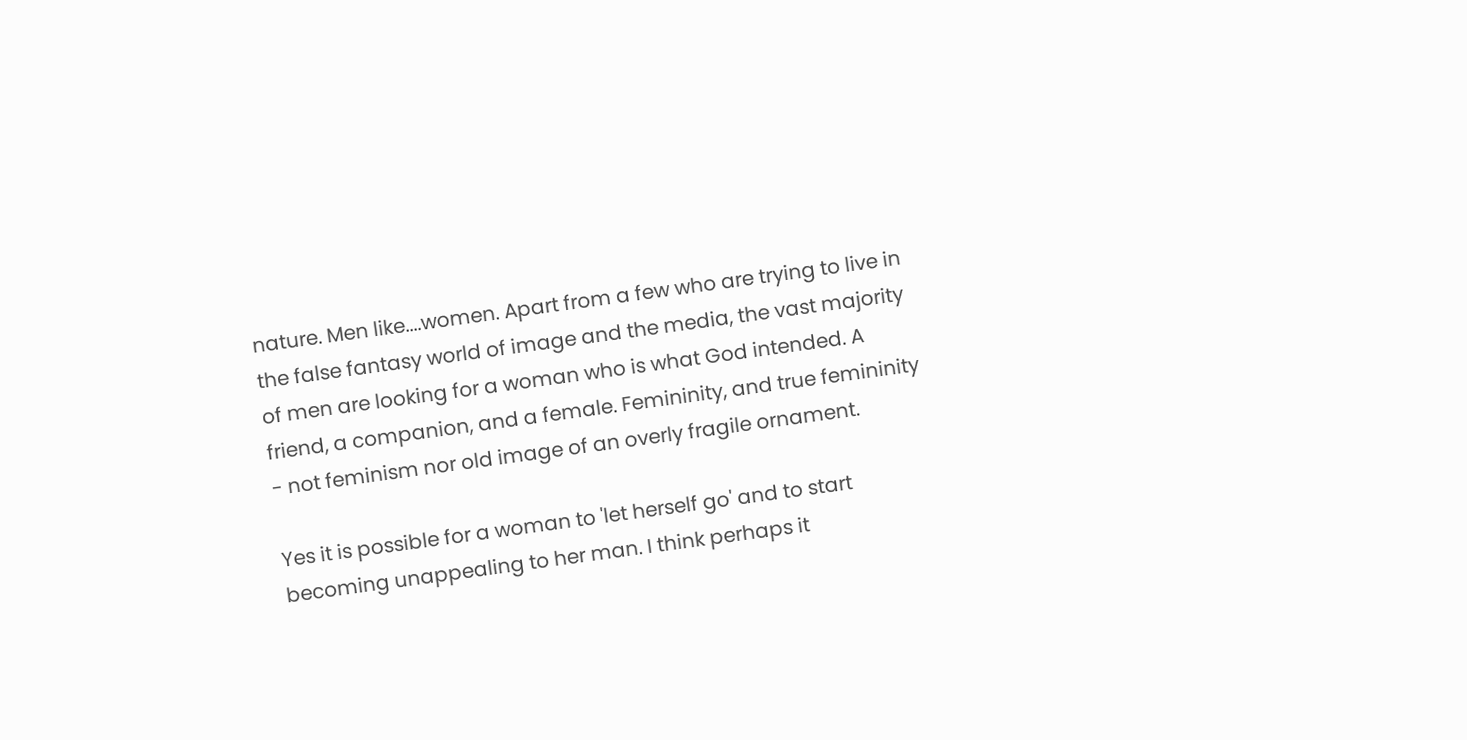nature. Men like....women. Apart from a few who are trying to live in the false fantasy world of image and the media, the vast majority of men are looking for a woman who is what God intended. A friend, a companion, and a female. Femininity, and true femininity - not feminism nor old image of an overly fragile ornament.

Yes it is possible for a woman to 'let herself go' and to start becoming unappealing to her man. I think perhaps it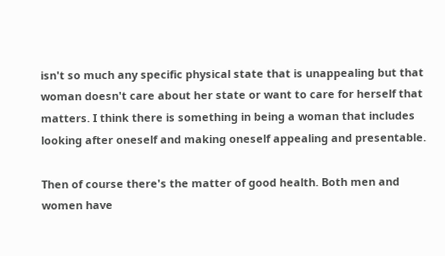isn't so much any specific physical state that is unappealing but that woman doesn't care about her state or want to care for herself that matters. I think there is something in being a woman that includes looking after oneself and making oneself appealing and presentable.

Then of course there's the matter of good health. Both men and women have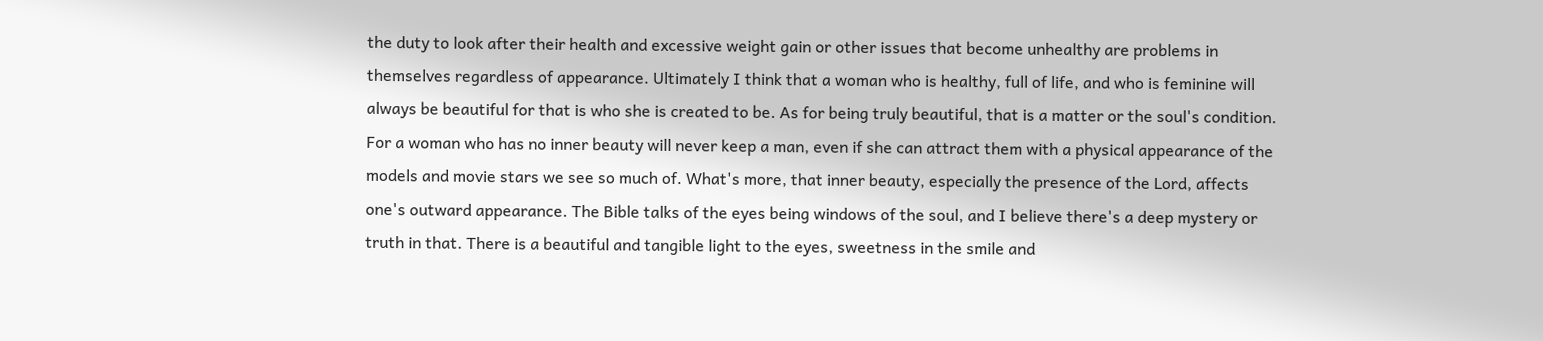the duty to look after their health and excessive weight gain or other issues that become unhealthy are problems in themselves regardless of appearance. Ultimately I think that a woman who is healthy, full of life, and who is feminine will always be beautiful for that is who she is created to be. As for being truly beautiful, that is a matter or the soul's condition. For a woman who has no inner beauty will never keep a man, even if she can attract them with a physical appearance of the models and movie stars we see so much of. What's more, that inner beauty, especially the presence of the Lord, affects one's outward appearance. The Bible talks of the eyes being windows of the soul, and I believe there's a deep mystery or truth in that. There is a beautiful and tangible light to the eyes, sweetness in the smile and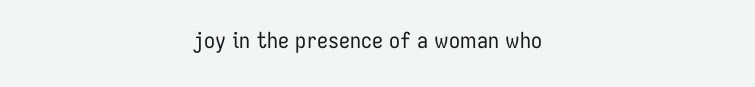joy in the presence of a woman who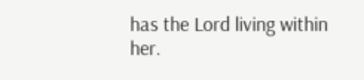has the Lord living within her.